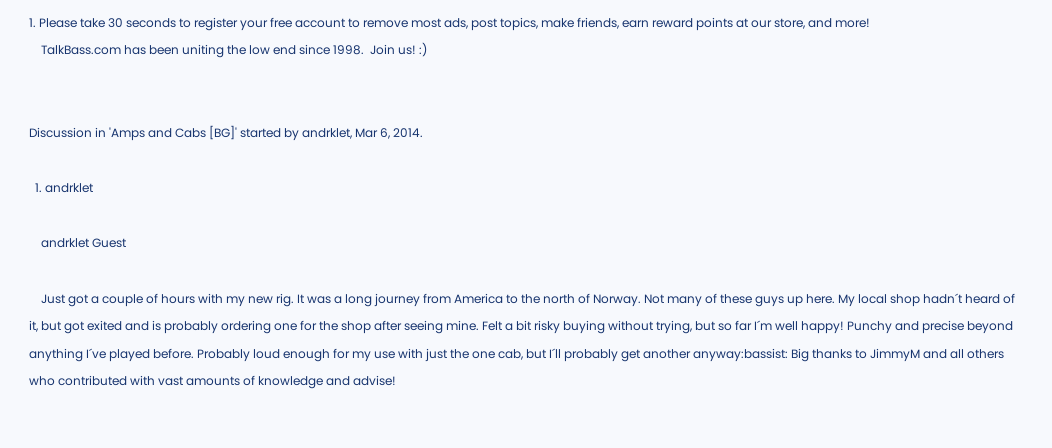1. Please take 30 seconds to register your free account to remove most ads, post topics, make friends, earn reward points at our store, and more!
    TalkBass.com has been uniting the low end since 1998.  Join us! :)


Discussion in 'Amps and Cabs [BG]' started by andrklet, Mar 6, 2014.

  1. andrklet

    andrklet Guest

    Just got a couple of hours with my new rig. It was a long journey from America to the north of Norway. Not many of these guys up here. My local shop hadn´t heard of it, but got exited and is probably ordering one for the shop after seeing mine. Felt a bit risky buying without trying, but so far I´m well happy! Punchy and precise beyond anything I´ve played before. Probably loud enough for my use with just the one cab, but I´ll probably get another anyway:bassist: Big thanks to JimmyM and all others who contributed with vast amounts of knowledge and advise!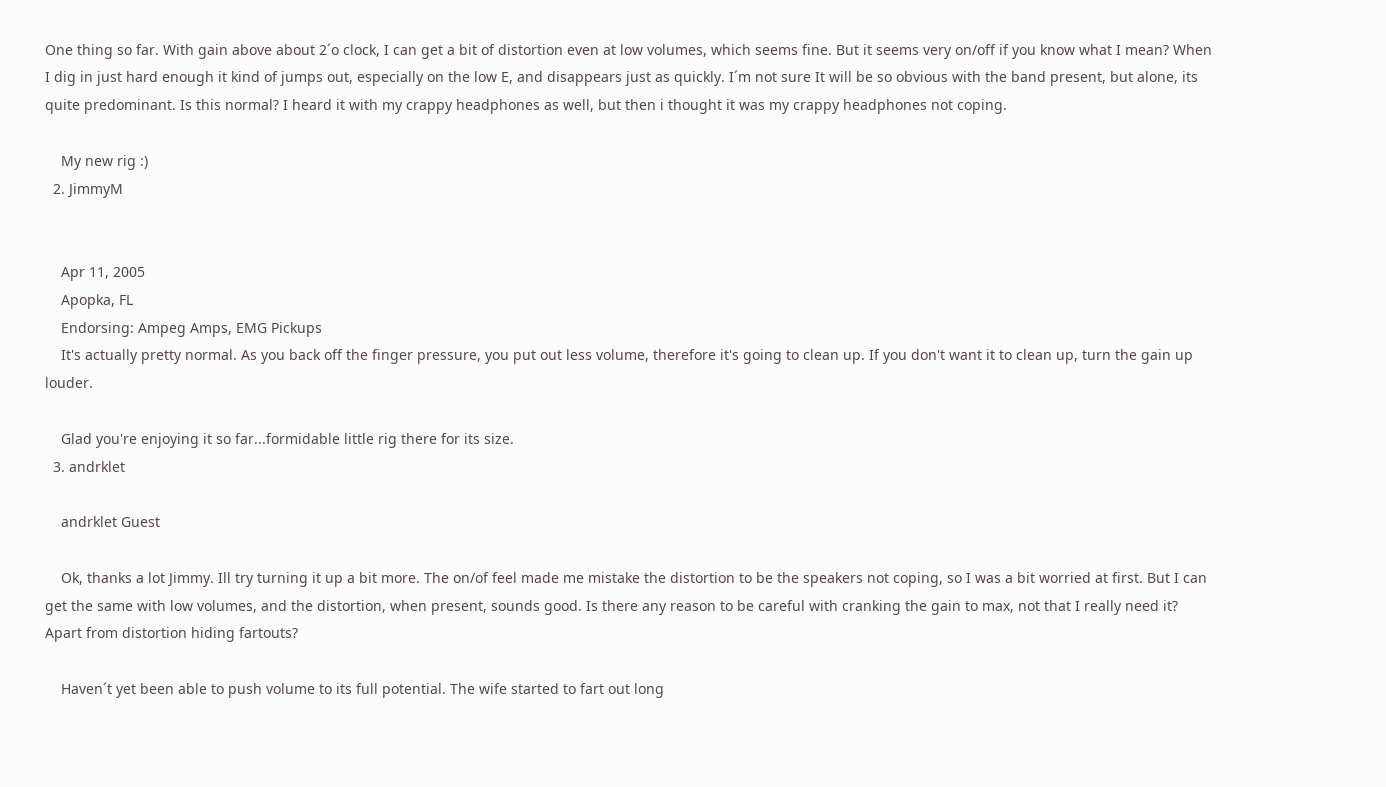One thing so far. With gain above about 2´o clock, I can get a bit of distortion even at low volumes, which seems fine. But it seems very on/off if you know what I mean? When I dig in just hard enough it kind of jumps out, especially on the low E, and disappears just as quickly. I´m not sure It will be so obvious with the band present, but alone, its quite predominant. Is this normal? I heard it with my crappy headphones as well, but then i thought it was my crappy headphones not coping.

    My new rig :)
  2. JimmyM


    Apr 11, 2005
    Apopka, FL
    Endorsing: Ampeg Amps, EMG Pickups
    It's actually pretty normal. As you back off the finger pressure, you put out less volume, therefore it's going to clean up. If you don't want it to clean up, turn the gain up louder.

    Glad you're enjoying it so far...formidable little rig there for its size.
  3. andrklet

    andrklet Guest

    Ok, thanks a lot Jimmy. Ill try turning it up a bit more. The on/of feel made me mistake the distortion to be the speakers not coping, so I was a bit worried at first. But I can get the same with low volumes, and the distortion, when present, sounds good. Is there any reason to be careful with cranking the gain to max, not that I really need it? Apart from distortion hiding fartouts?

    Haven´t yet been able to push volume to its full potential. The wife started to fart out long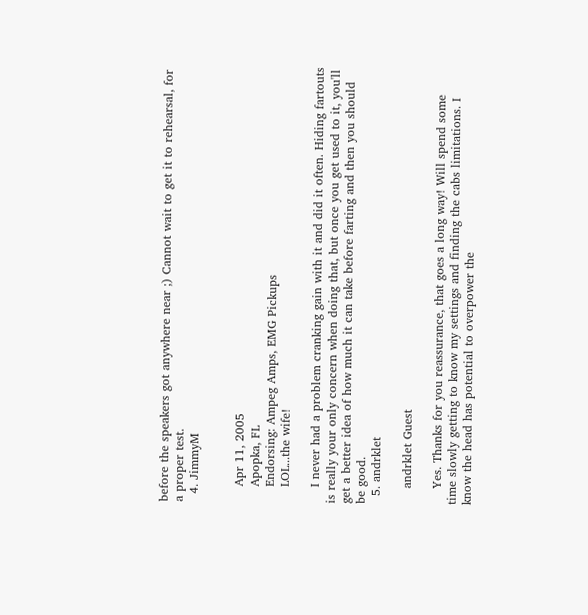before the speakers got anywhere near ;) Cannot wait to get it to rehearsal, for a proper test.
  4. JimmyM


    Apr 11, 2005
    Apopka, FL
    Endorsing: Ampeg Amps, EMG Pickups
    LOL...the wife!

    I never had a problem cranking gain with it and did it often. Hiding fartouts is really your only concern when doing that, but once you get used to it, you'll get a better idea of how much it can take before farting and then you should be good.
  5. andrklet

    andrklet Guest

    Yes. Thanks for you reassurance, that goes a long way! Will spend some time slowly getting to know my settings and finding the cabs limitations. I know the head has potential to overpower the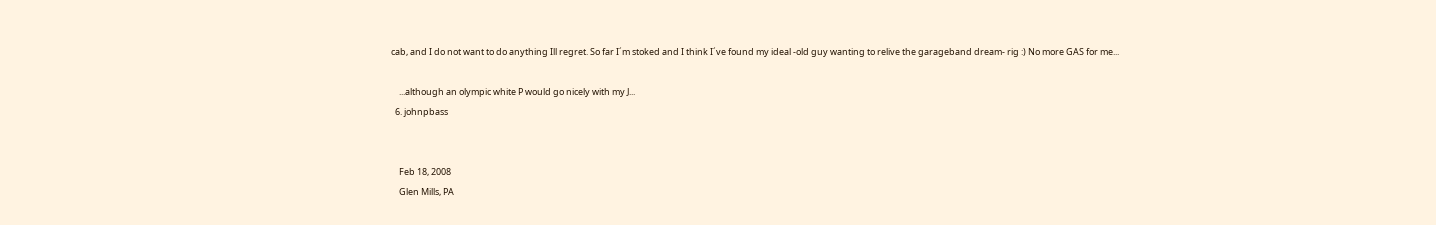cab, and I do not want to do anything Ill regret. So far I´m stoked and I think I´ve found my ideal -old guy wanting to relive the garageband dream- rig :) No more GAS for me...

    ...although an olympic white P would go nicely with my J...
  6. johnpbass


    Feb 18, 2008
    Glen Mills, PA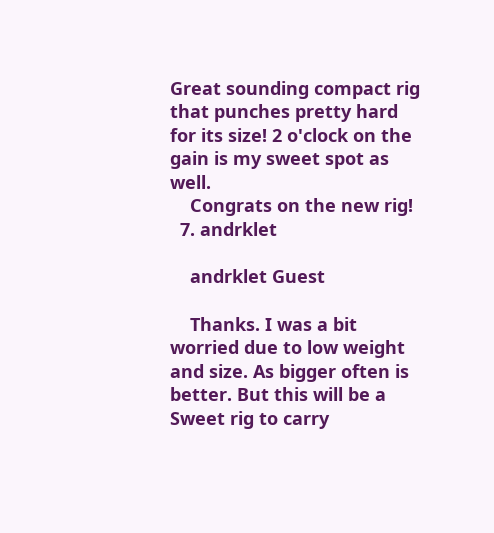Great sounding compact rig that punches pretty hard for its size! 2 o'clock on the gain is my sweet spot as well.
    Congrats on the new rig!
  7. andrklet

    andrklet Guest

    Thanks. I was a bit worried due to low weight and size. As bigger often is better. But this will be a Sweet rig to carry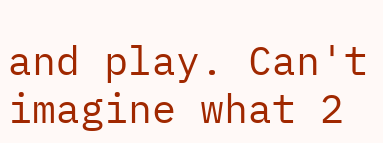and play. Can't imagine what 2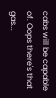cabs will be capable of. Oops there's that gas...